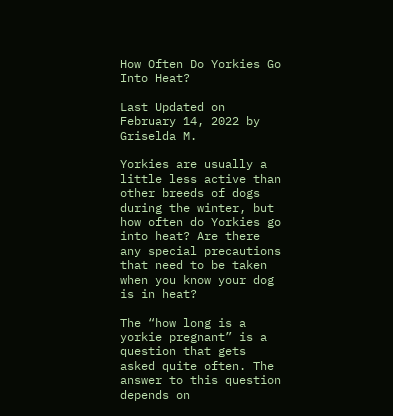How Often Do Yorkies Go Into Heat?

Last Updated on February 14, 2022 by Griselda M.

Yorkies are usually a little less active than other breeds of dogs during the winter, but how often do Yorkies go into heat? Are there any special precautions that need to be taken when you know your dog is in heat?

The “how long is a yorkie pregnant” is a question that gets asked quite often. The answer to this question depends on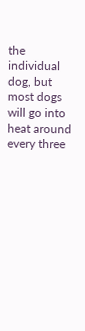the individual dog, but most dogs will go into heat around every three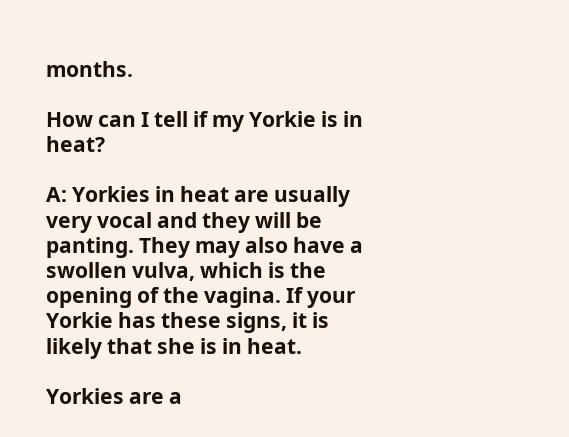months.

How can I tell if my Yorkie is in heat?

A: Yorkies in heat are usually very vocal and they will be panting. They may also have a swollen vulva, which is the opening of the vagina. If your Yorkie has these signs, it is likely that she is in heat.

Yorkies are a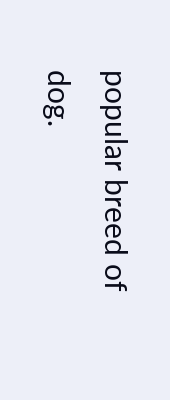popular breed of dog.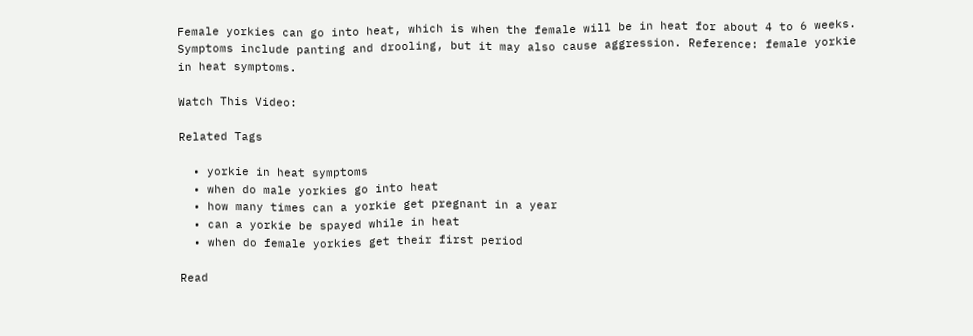Female yorkies can go into heat, which is when the female will be in heat for about 4 to 6 weeks. Symptoms include panting and drooling, but it may also cause aggression. Reference: female yorkie in heat symptoms.

Watch This Video:

Related Tags

  • yorkie in heat symptoms
  • when do male yorkies go into heat
  • how many times can a yorkie get pregnant in a year
  • can a yorkie be spayed while in heat
  • when do female yorkies get their first period

Read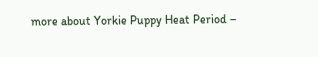more about Yorkie Puppy Heat Period –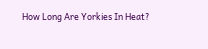How Long Are Yorkies In Heat?